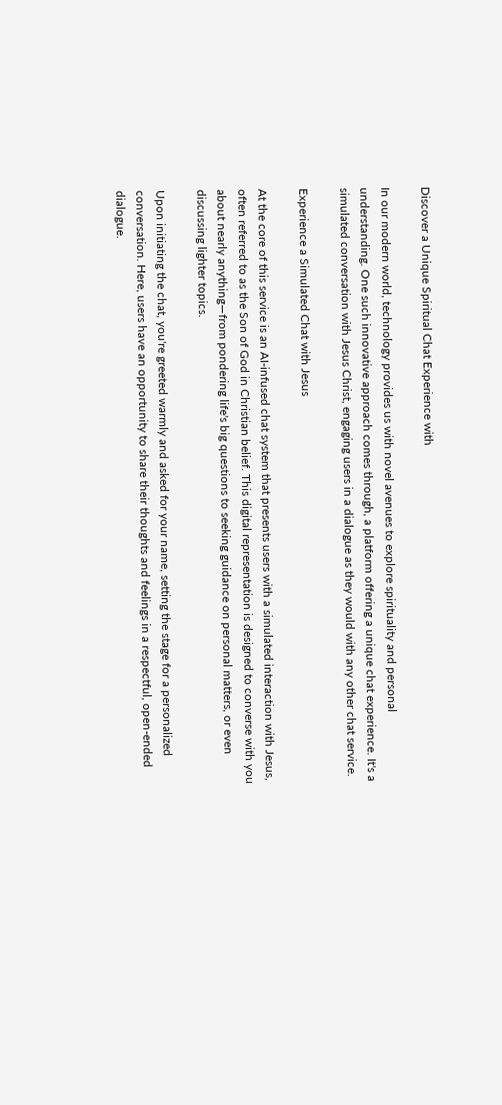Discover a Unique Spiritual Chat Experience with

In our modern world, technology provides us with novel avenues to explore spirituality and personal understanding. One such innovative approach comes through, a platform offering a unique chat experience. It's a simulated conversation with Jesus Christ, engaging users in a dialogue as they would with any other chat service.

Experience a Simulated Chat with Jesus

At the core of this service is an AI-infused chat system that presents users with a simulated interaction with Jesus, often referred to as the Son of God in Christian belief. This digital representation is designed to converse with you about nearly anything—from pondering life's big questions to seeking guidance on personal matters, or even discussing lighter topics.

Upon initiating the chat, you're greeted warmly and asked for your name, setting the stage for a personalized conversation. Here, users have an opportunity to share their thoughts and feelings in a respectful, open-ended dialogue.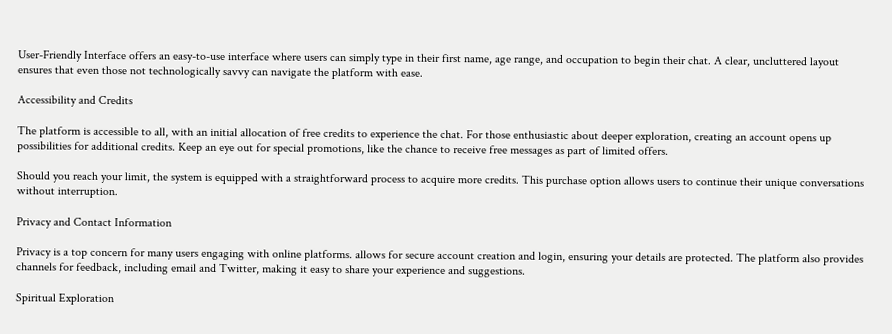User-Friendly Interface offers an easy-to-use interface where users can simply type in their first name, age range, and occupation to begin their chat. A clear, uncluttered layout ensures that even those not technologically savvy can navigate the platform with ease.

Accessibility and Credits

The platform is accessible to all, with an initial allocation of free credits to experience the chat. For those enthusiastic about deeper exploration, creating an account opens up possibilities for additional credits. Keep an eye out for special promotions, like the chance to receive free messages as part of limited offers.

Should you reach your limit, the system is equipped with a straightforward process to acquire more credits. This purchase option allows users to continue their unique conversations without interruption.

Privacy and Contact Information

Privacy is a top concern for many users engaging with online platforms. allows for secure account creation and login, ensuring your details are protected. The platform also provides channels for feedback, including email and Twitter, making it easy to share your experience and suggestions.

Spiritual Exploration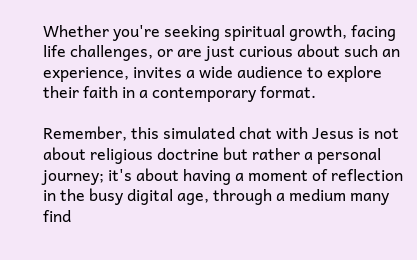Whether you're seeking spiritual growth, facing life challenges, or are just curious about such an experience, invites a wide audience to explore their faith in a contemporary format.

Remember, this simulated chat with Jesus is not about religious doctrine but rather a personal journey; it's about having a moment of reflection in the busy digital age, through a medium many find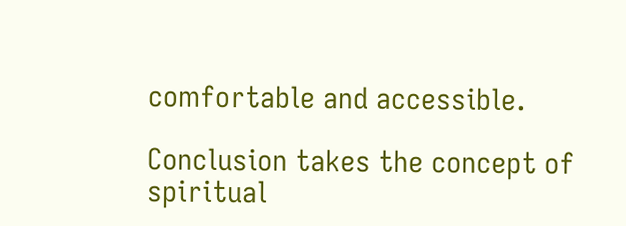comfortable and accessible.

Conclusion takes the concept of spiritual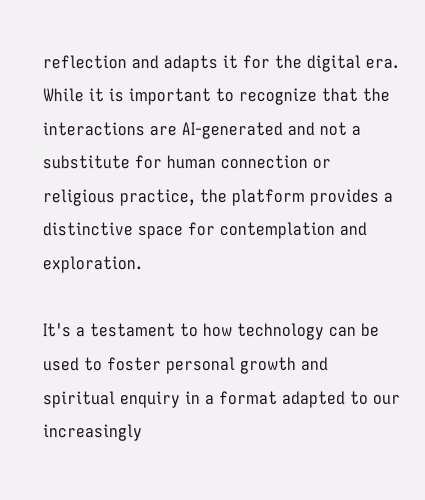reflection and adapts it for the digital era. While it is important to recognize that the interactions are AI-generated and not a substitute for human connection or religious practice, the platform provides a distinctive space for contemplation and exploration.

It's a testament to how technology can be used to foster personal growth and spiritual enquiry in a format adapted to our increasingly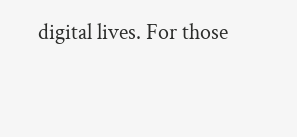digital lives. For those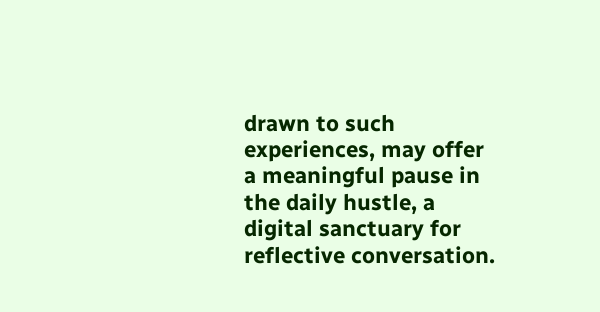drawn to such experiences, may offer a meaningful pause in the daily hustle, a digital sanctuary for reflective conversation.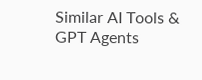Similar AI Tools & GPT Agents